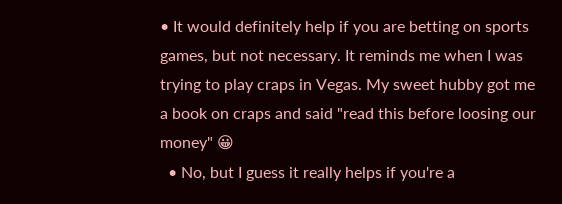• It would definitely help if you are betting on sports games, but not necessary. It reminds me when I was trying to play craps in Vegas. My sweet hubby got me a book on craps and said "read this before loosing our money" 😀
  • No, but I guess it really helps if you're a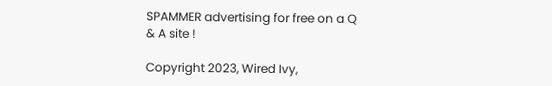SPAMMER advertising for free on a Q & A site !

Copyright 2023, Wired Ivy,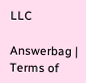LLC

Answerbag | Terms of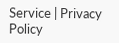Service | Privacy Policy